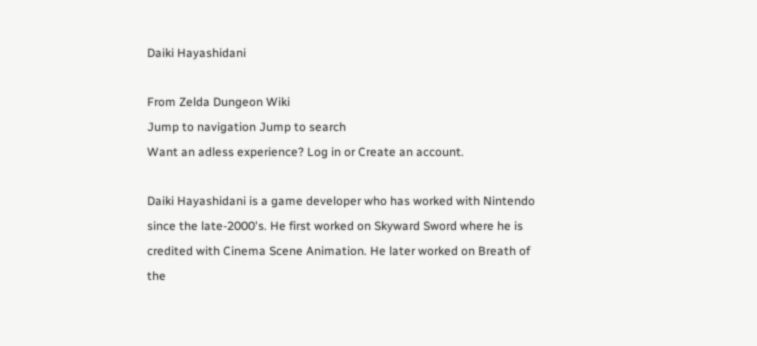Daiki Hayashidani

From Zelda Dungeon Wiki
Jump to navigation Jump to search
Want an adless experience? Log in or Create an account.

Daiki Hayashidani is a game developer who has worked with Nintendo since the late-2000's. He first worked on Skyward Sword where he is credited with Cinema Scene Animation. He later worked on Breath of the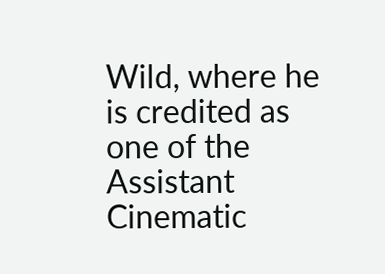Wild, where he is credited as one of the Assistant Cinematic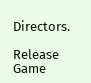Directors.

Release Game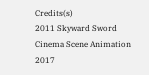Credits(s)
2011 Skyward Sword Cinema Scene Animation
2017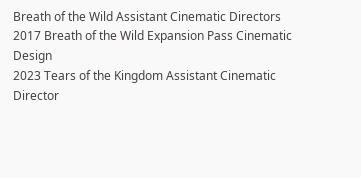Breath of the Wild Assistant Cinematic Directors
2017 Breath of the Wild Expansion Pass Cinematic Design
2023 Tears of the Kingdom Assistant Cinematic Director